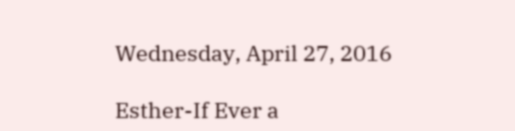Wednesday, April 27, 2016

Esther-If Ever a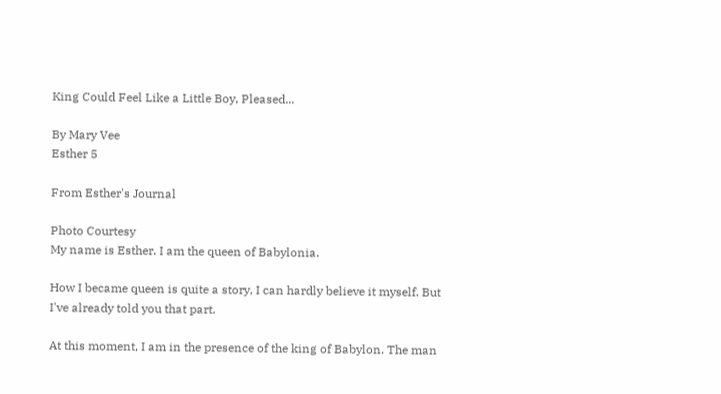King Could Feel Like a Little Boy, Pleased...

By Mary Vee
Esther 5

From Esther's Journal

Photo Courtesy
My name is Esther. I am the queen of Babylonia.

How I became queen is quite a story, I can hardly believe it myself. But I've already told you that part.

At this moment, I am in the presence of the king of Babylon. The man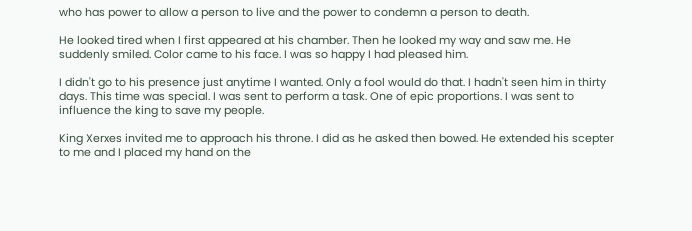who has power to allow a person to live and the power to condemn a person to death.

He looked tired when I first appeared at his chamber. Then he looked my way and saw me. He suddenly smiled. Color came to his face. I was so happy I had pleased him.

I didn't go to his presence just anytime I wanted. Only a fool would do that. I hadn't seen him in thirty days. This time was special. I was sent to perform a task. One of epic proportions. I was sent to influence the king to save my people.

King Xerxes invited me to approach his throne. I did as he asked then bowed. He extended his scepter to me and I placed my hand on the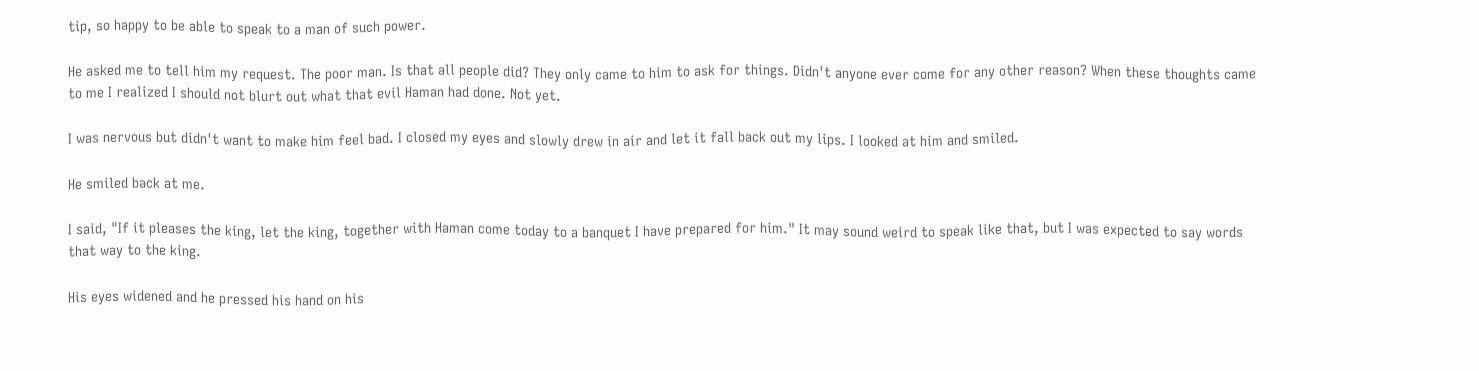tip, so happy to be able to speak to a man of such power.

He asked me to tell him my request. The poor man. Is that all people did? They only came to him to ask for things. Didn't anyone ever come for any other reason? When these thoughts came to me I realized I should not blurt out what that evil Haman had done. Not yet.

I was nervous but didn't want to make him feel bad. I closed my eyes and slowly drew in air and let it fall back out my lips. I looked at him and smiled.

He smiled back at me.

I said, "If it pleases the king, let the king, together with Haman come today to a banquet I have prepared for him." It may sound weird to speak like that, but I was expected to say words that way to the king.

His eyes widened and he pressed his hand on his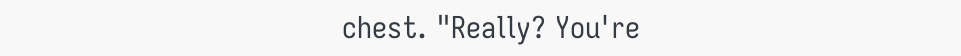chest. "Really? You're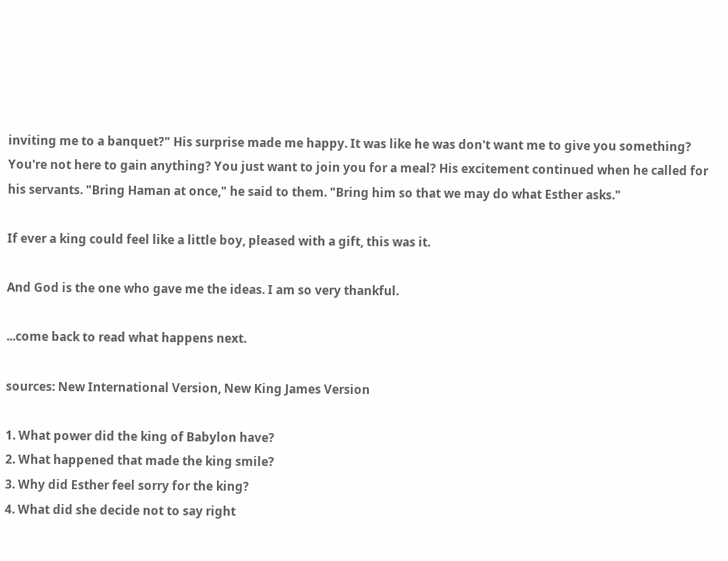inviting me to a banquet?" His surprise made me happy. It was like he was don't want me to give you something? You're not here to gain anything? You just want to join you for a meal? His excitement continued when he called for his servants. "Bring Haman at once," he said to them. "Bring him so that we may do what Esther asks."

If ever a king could feel like a little boy, pleased with a gift, this was it.

And God is the one who gave me the ideas. I am so very thankful.

...come back to read what happens next.

sources: New International Version, New King James Version

1. What power did the king of Babylon have?
2. What happened that made the king smile?
3. Why did Esther feel sorry for the king?
4. What did she decide not to say right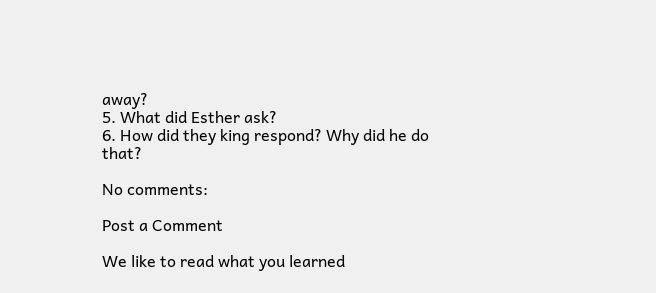away?
5. What did Esther ask?
6. How did they king respond? Why did he do that?

No comments:

Post a Comment

We like to read what you learned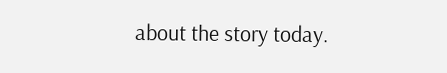about the story today.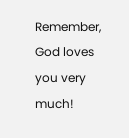Remember, God loves you very much!